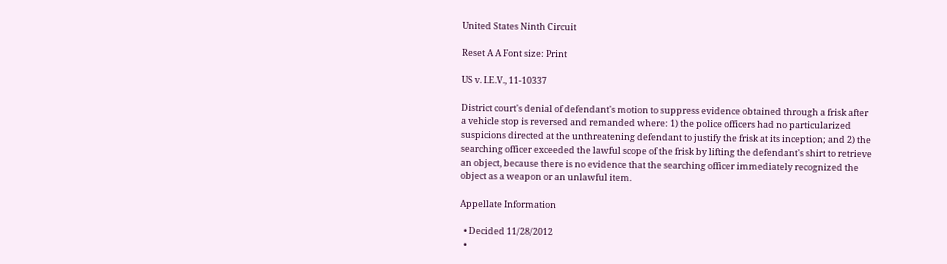United States Ninth Circuit

Reset A A Font size: Print

US v. I.E.V., 11-10337

District court's denial of defendant's motion to suppress evidence obtained through a frisk after a vehicle stop is reversed and remanded where: 1) the police officers had no particularized suspicions directed at the unthreatening defendant to justify the frisk at its inception; and 2) the searching officer exceeded the lawful scope of the frisk by lifting the defendant's shirt to retrieve an object, because there is no evidence that the searching officer immediately recognized the object as a weapon or an unlawful item.

Appellate Information

  • Decided 11/28/2012
  •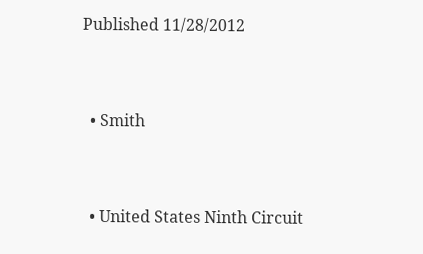Published 11/28/2012


  • Smith


  • United States Ninth Circuit